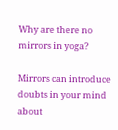Why are there no mirrors in yoga?

Mirrors can introduce doubts in your mind about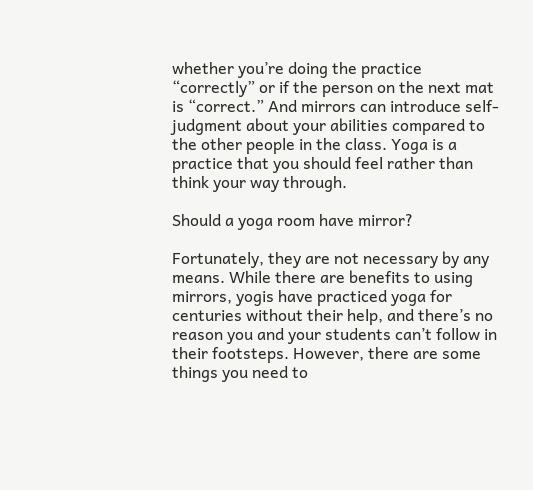whether you’re doing the practice “correctly” or if the person on the next mat is “correct.” And mirrors can introduce self-judgment about your abilities compared to the other people in the class. Yoga is a practice that you should feel rather than think your way through.

Should a yoga room have mirror?

Fortunately, they are not necessary by any means. While there are benefits to using mirrors, yogis have practiced yoga for centuries without their help, and there’s no reason you and your students can’t follow in their footsteps. However, there are some things you need to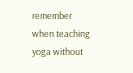remember when teaching yoga without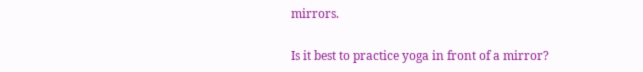mirrors.

Is it best to practice yoga in front of a mirror?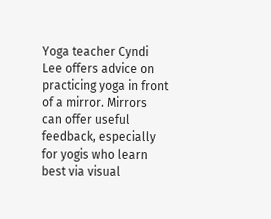Yoga teacher Cyndi Lee offers advice on practicing yoga in front of a mirror. Mirrors can offer useful feedback, especially for yogis who learn best via visual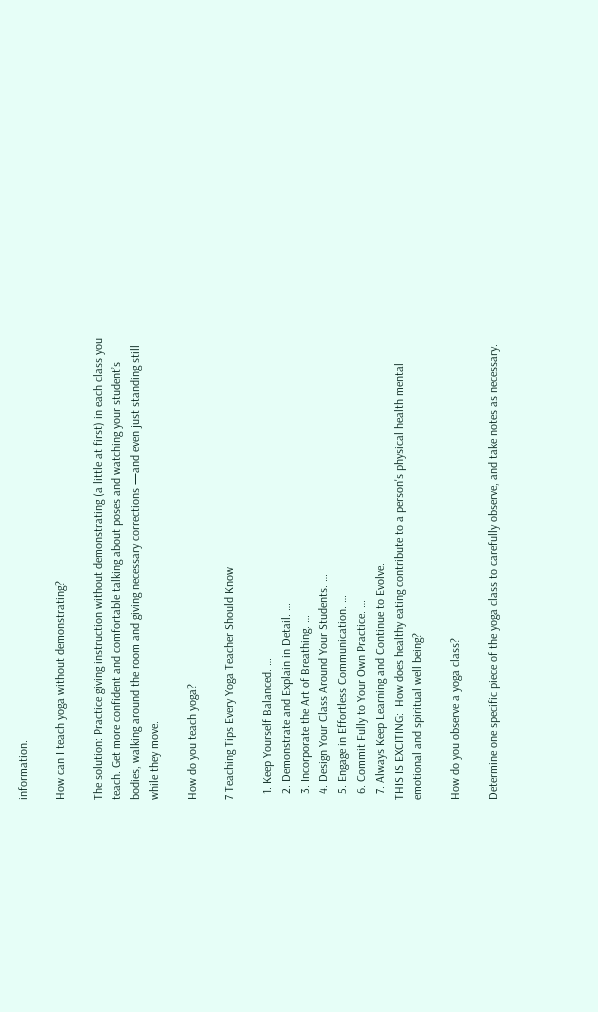information.

How can I teach yoga without demonstrating?

The solution: Practice giving instruction without demonstrating (a little at first) in each class you teach. Get more confident and comfortable talking about poses and watching your student’s bodies, walking around the room and giving necessary corrections —and even just standing still while they move.

How do you teach yoga?

7 Teaching Tips Every Yoga Teacher Should Know

  1. Keep Yourself Balanced. …
  2. Demonstrate and Explain in Detail. …
  3. Incorporate the Art of Breathing. …
  4. Design Your Class Around Your Students. …
  5. Engage in Effortless Communication. …
  6. Commit Fully to Your Own Practice. …
  7. Always Keep Learning and Continue to Evolve.
THIS IS EXCITING:  How does healthy eating contribute to a person's physical health mental emotional and spiritual well being?

How do you observe a yoga class?

Determine one specific piece of the yoga class to carefully observe, and take notes as necessary.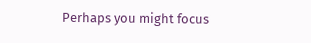Perhaps you might focus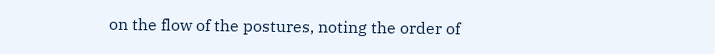on the flow of the postures, noting the order of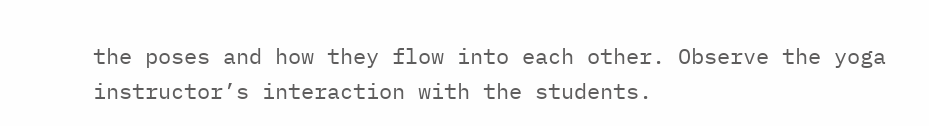the poses and how they flow into each other. Observe the yoga instructor’s interaction with the students.